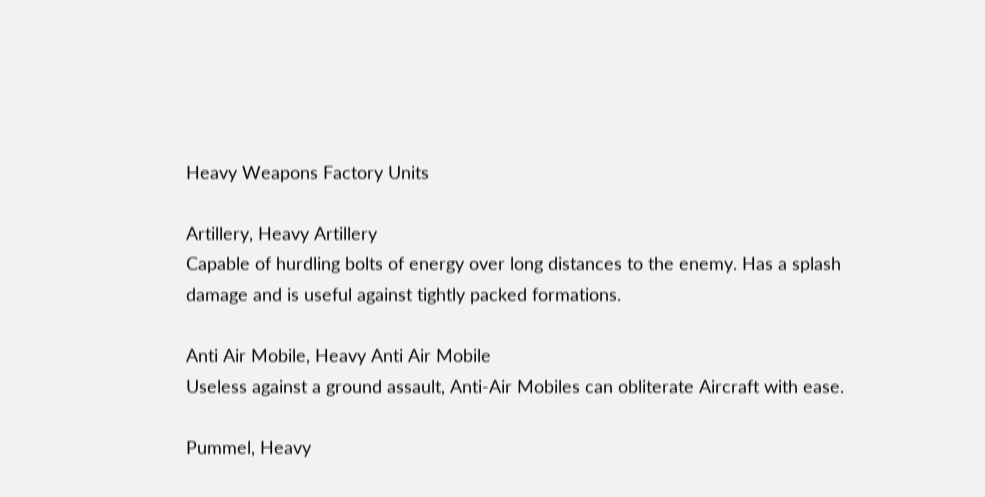Heavy Weapons Factory Units

Artillery, Heavy Artillery
Capable of hurdling bolts of energy over long distances to the enemy. Has a splash damage and is useful against tightly packed formations.

Anti Air Mobile, Heavy Anti Air Mobile
Useless against a ground assault, Anti-Air Mobiles can obliterate Aircraft with ease.

Pummel, Heavy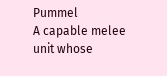Pummel
A capable melee unit whose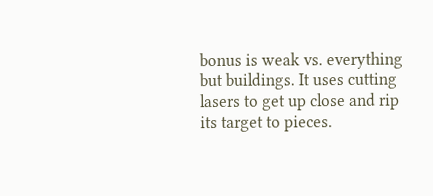bonus is weak vs. everything but buildings. It uses cutting lasers to get up close and rip its target to pieces.